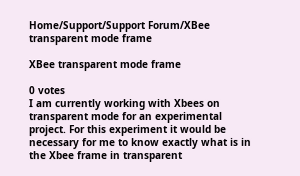Home/Support/Support Forum/XBee transparent mode frame

XBee transparent mode frame

0 votes
I am currently working with Xbees on transparent mode for an experimental project. For this experiment it would be necessary for me to know exactly what is in the Xbee frame in transparent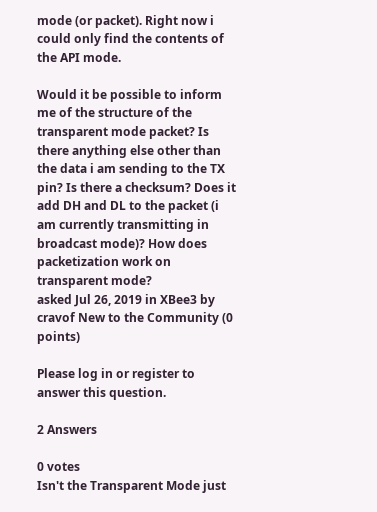mode (or packet). Right now i could only find the contents of the API mode.

Would it be possible to inform me of the structure of the transparent mode packet? Is there anything else other than the data i am sending to the TX pin? Is there a checksum? Does it add DH and DL to the packet (i am currently transmitting in broadcast mode)? How does packetization work on transparent mode?
asked Jul 26, 2019 in XBee3 by cravof New to the Community (0 points)

Please log in or register to answer this question.

2 Answers

0 votes
Isn't the Transparent Mode just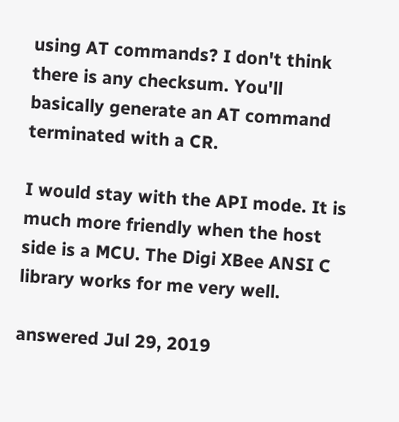using AT commands? I don't think there is any checksum. You'll basically generate an AT command terminated with a CR.

I would stay with the API mode. It is much more friendly when the host side is a MCU. The Digi XBee ANSI C library works for me very well.

answered Jul 29, 2019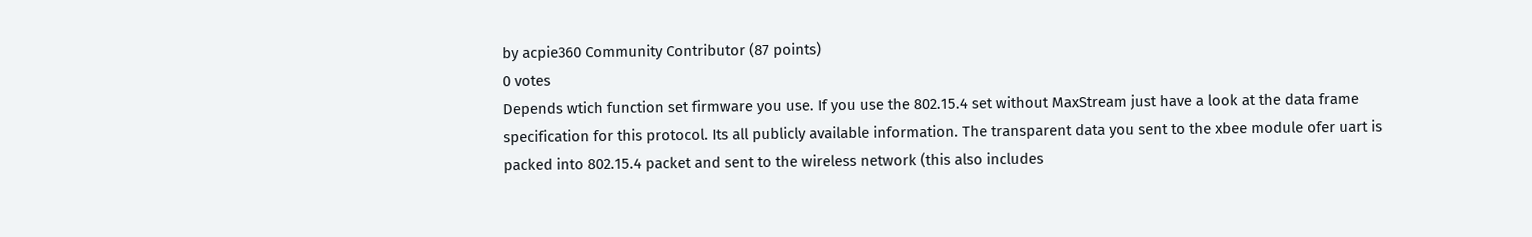by acpie360 Community Contributor (87 points)
0 votes
Depends wtich function set firmware you use. If you use the 802.15.4 set without MaxStream just have a look at the data frame specification for this protocol. Its all publicly available information. The transparent data you sent to the xbee module ofer uart is packed into 802.15.4 packet and sent to the wireless network (this also includes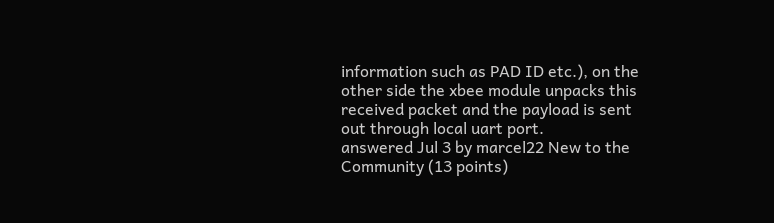information such as PAD ID etc.), on the other side the xbee module unpacks this received packet and the payload is sent out through local uart port.
answered Jul 3 by marcel22 New to the Community (13 points)